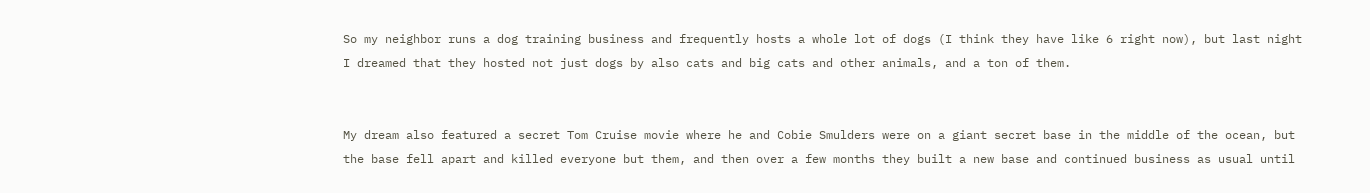So my neighbor runs a dog training business and frequently hosts a whole lot of dogs (I think they have like 6 right now), but last night I dreamed that they hosted not just dogs by also cats and big cats and other animals, and a ton of them.


My dream also featured a secret Tom Cruise movie where he and Cobie Smulders were on a giant secret base in the middle of the ocean, but the base fell apart and killed everyone but them, and then over a few months they built a new base and continued business as usual until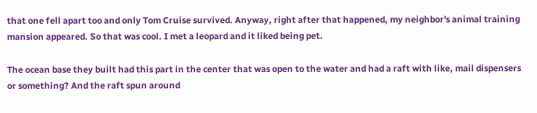that one fell apart too and only Tom Cruise survived. Anyway, right after that happened, my neighbor's animal training mansion appeared. So that was cool. I met a leopard and it liked being pet.

The ocean base they built had this part in the center that was open to the water and had a raft with like, mail dispensers or something? And the raft spun around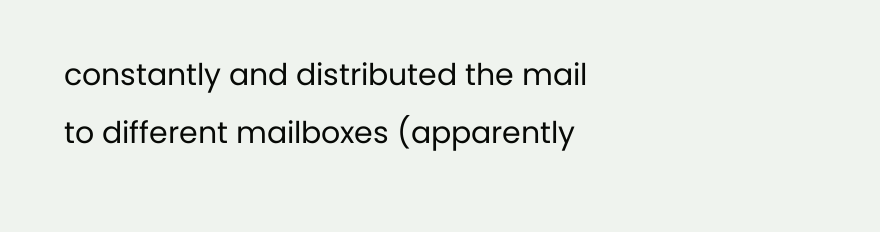constantly and distributed the mail to different mailboxes (apparently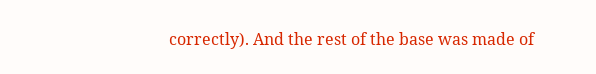correctly). And the rest of the base was made of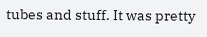tubes and stuff. It was pretty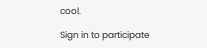cool.

Sign in to participate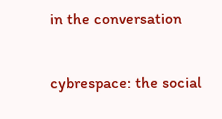in the conversation

cybrespace: the social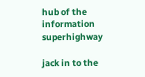hub of the information superhighway

jack in to the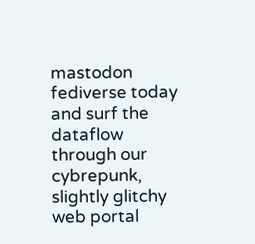mastodon fediverse today and surf the dataflow through our cybrepunk, slightly glitchy web portal